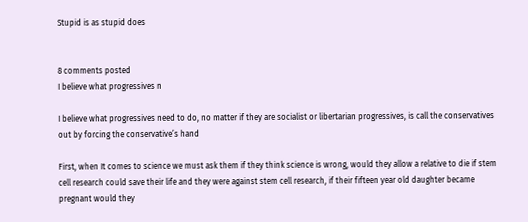Stupid is as stupid does


8 comments posted
I believe what progressives n

I believe what progressives need to do, no matter if they are socialist or libertarian progressives, is call the conservatives out by forcing the conservative’s hand

First, when It comes to science we must ask them if they think science is wrong, would they allow a relative to die if stem cell research could save their life and they were against stem cell research, if their fifteen year old daughter became pregnant would they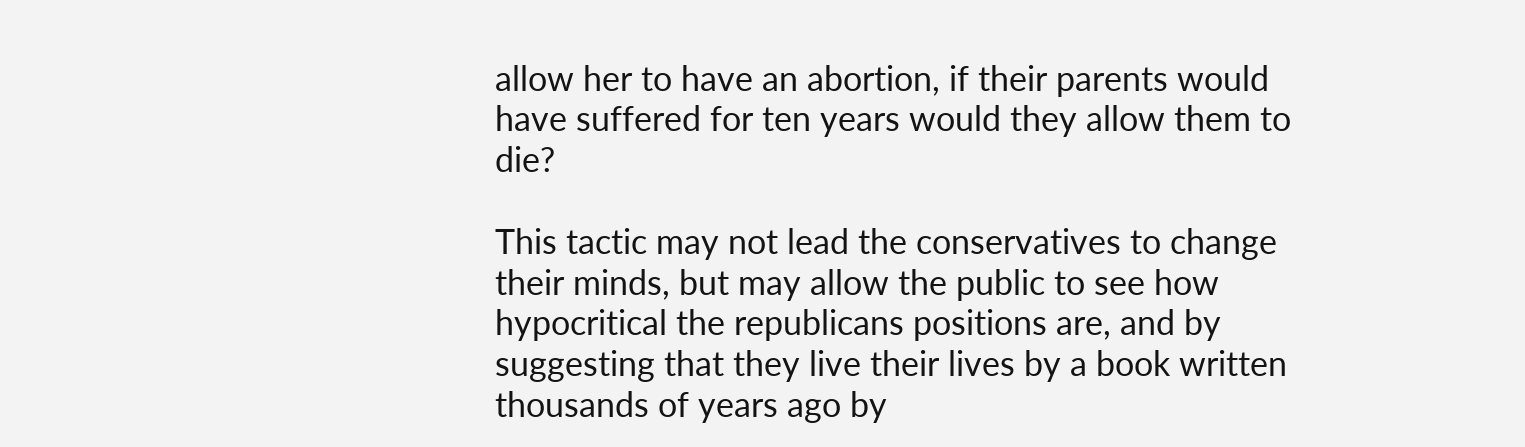allow her to have an abortion, if their parents would have suffered for ten years would they allow them to die?

This tactic may not lead the conservatives to change their minds, but may allow the public to see how hypocritical the republicans positions are, and by suggesting that they live their lives by a book written thousands of years ago by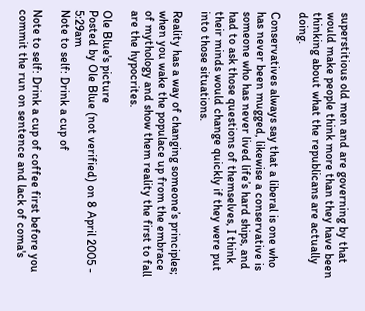superstitious old men and are governing by that would make people think more than they have been thinking about what the republicans are actually doing.

Conservatives always say that a liberal is one who has never been mugged, likewise a conservative is someone who has never lived life’s hard ships, and had to ask those questions of themselves, I think their minds would change quickly if they were put into those situations.

Reality has a way of changing someone’s principles; when you wake the populace up from the embrace of mythology and show them reality the first to fall are the hypocrites.

Ole Blue's picture
Posted by Ole Blue (not verified) on 8 April 2005 - 5:29am
Note to self: Drink a cup of

Note to self: Drink a cup of coffee first before you commit the run on sentence and lack of coma's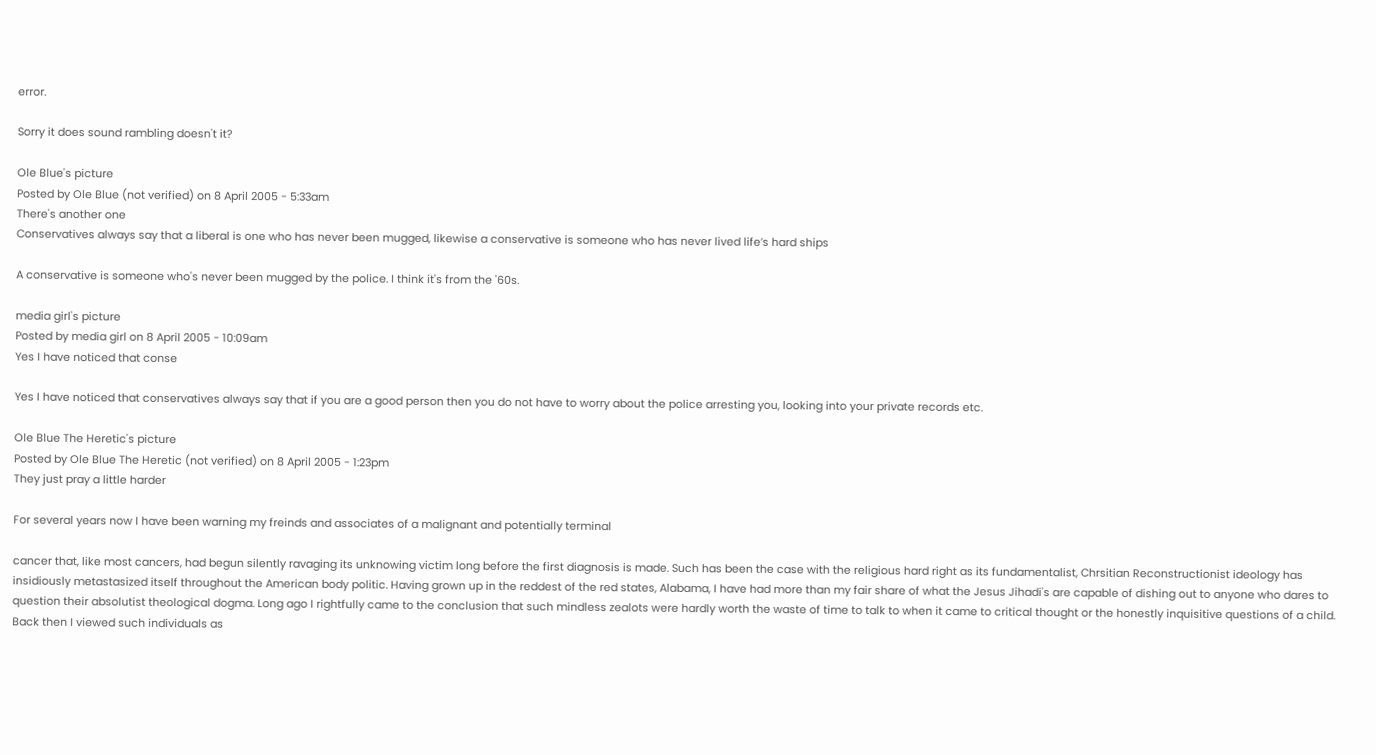error.

Sorry it does sound rambling doesn't it?

Ole Blue's picture
Posted by Ole Blue (not verified) on 8 April 2005 - 5:33am
There's another one
Conservatives always say that a liberal is one who has never been mugged, likewise a conservative is someone who has never lived life’s hard ships

A conservative is someone who's never been mugged by the police. I think it's from the '60s.

media girl's picture
Posted by media girl on 8 April 2005 - 10:09am
Yes I have noticed that conse

Yes I have noticed that conservatives always say that if you are a good person then you do not have to worry about the police arresting you, looking into your private records etc.

Ole Blue The Heretic's picture
Posted by Ole Blue The Heretic (not verified) on 8 April 2005 - 1:23pm
They just pray a little harder

For several years now I have been warning my freinds and associates of a malignant and potentially terminal

cancer that, like most cancers, had begun silently ravaging its unknowing victim long before the first diagnosis is made. Such has been the case with the religious hard right as its fundamentalist, Chrsitian Reconstructionist ideology has insidiously metastasized itself throughout the American body politic. Having grown up in the reddest of the red states, Alabama, I have had more than my fair share of what the Jesus Jihadi's are capable of dishing out to anyone who dares to question their absolutist theological dogma. Long ago I rightfully came to the conclusion that such mindless zealots were hardly worth the waste of time to talk to when it came to critical thought or the honestly inquisitive questions of a child. Back then I viewed such individuals as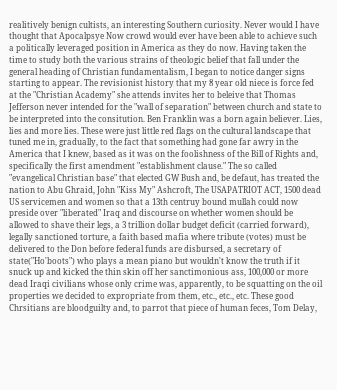realitively benign cultists, an interesting Southern curiosity. Never would I have thought that Apocalpsye Now crowd would ever have been able to achieve such a politically leveraged position in America as they do now. Having taken the time to study both the various strains of theologic belief that fall under the general heading of Christian fundamentalism, I began to notice danger signs starting to appear. The revisionist history that my 8 year old niece is force fed at the "Christian Academy" she attends invites her to beleive that Thomas Jefferson never intended for the "wall of separation" between church and state to be interpreted into the consitution. Ben Franklin was a born again believer. Lies, lies and more lies. These were just little red flags on the cultural landscape that tuned me in, gradually, to the fact that something had gone far awry in the America that I knew, based as it was on the foolishness of the Bill of Rights and, specifically the first amendment "establishment clause." The so called "evangelical Christian base" that elected GW Bush and, be defaut, has treated the nation to Abu Ghraid, John "Kiss My" Ashcroft, The USAPATRIOT ACT, 1500 dead US servicemen and women so that a 13th centruy bound mullah could now preside over "liberated" Iraq and discourse on whether women should be allowed to shave their legs, a 3 trillion dollar budget deficit (carried forward), legally sanctioned torture, a faith based mafia where tribute (votes) must be delivered to the Don before federal funds are disbursed, a secretary of state("Ho'boots") who plays a mean piano but wouldn't know the truth if it snuck up and kicked the thin skin off her sanctimonious ass, 100,000 or more dead Iraqi civilians whose only crime was, apparently, to be squatting on the oil properties we decided to expropriate from them, etc., etc., etc. These good Chrsitians are bloodguilty and, to parrot that piece of human feces, Tom Delay,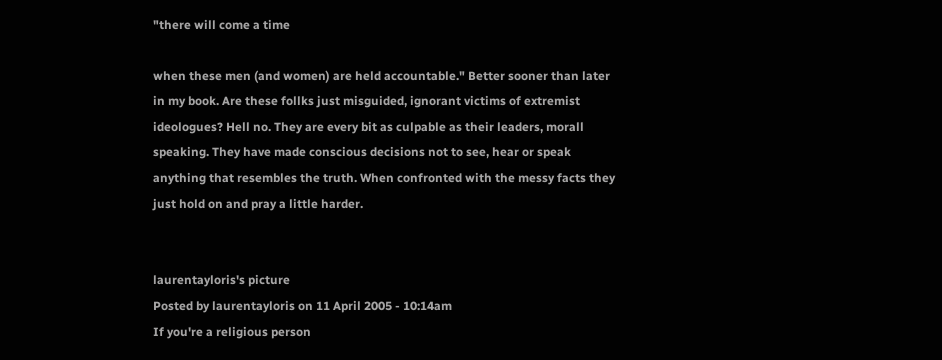"there will come a time

when these men (and women) are held accountable." Better sooner than later in my book. Are these follks just misguided, ignorant victims of extremist ideologues? Hell no. They are every bit as culpable as their leaders, morall speaking. They have made conscious decisions not to see, hear or speak anything that resembles the truth. When confronted with the messy facts they just hold on and pray a little harder.


laurentayloris's picture
Posted by laurentayloris on 11 April 2005 - 10:14am
If you're a religious person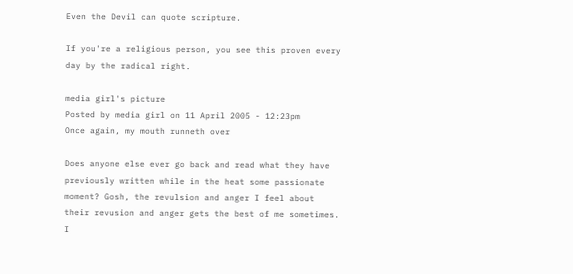Even the Devil can quote scripture.

If you're a religious person, you see this proven every day by the radical right.

media girl's picture
Posted by media girl on 11 April 2005 - 12:23pm
Once again, my mouth runneth over

Does anyone else ever go back and read what they have previously written while in the heat some passionate moment? Gosh, the revulsion and anger I feel about their revusion and anger gets the best of me sometimes. I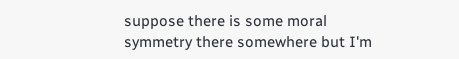suppose there is some moral symmetry there somewhere but I'm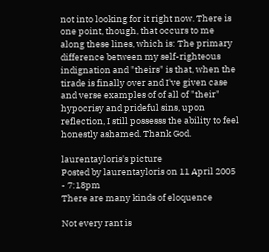not into looking for it right now. There is one point, though, that occurs to me along these lines, which is: The primary difference between my self-righteous indignation and "theirs" is that, when the tirade is finally over and I've given case and verse examples of of all of "their" hypocrisy and prideful sins, upon reflection, I still possesss the ability to feel honestly ashamed. Thank God.

laurentayloris's picture
Posted by laurentayloris on 11 April 2005 - 7:18pm
There are many kinds of eloquence

Not every rant is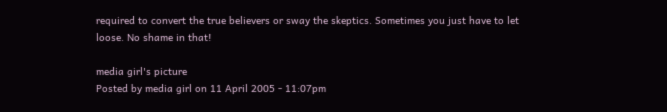required to convert the true believers or sway the skeptics. Sometimes you just have to let loose. No shame in that!

media girl's picture
Posted by media girl on 11 April 2005 - 11:07pm